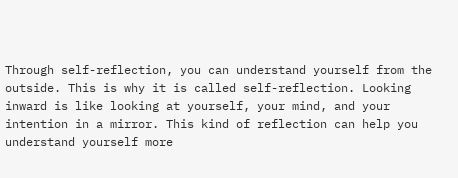Through self-reflection, you can understand yourself from the outside. This is why it is called self-reflection. Looking inward is like looking at yourself, your mind, and your intention in a mirror. This kind of reflection can help you understand yourself more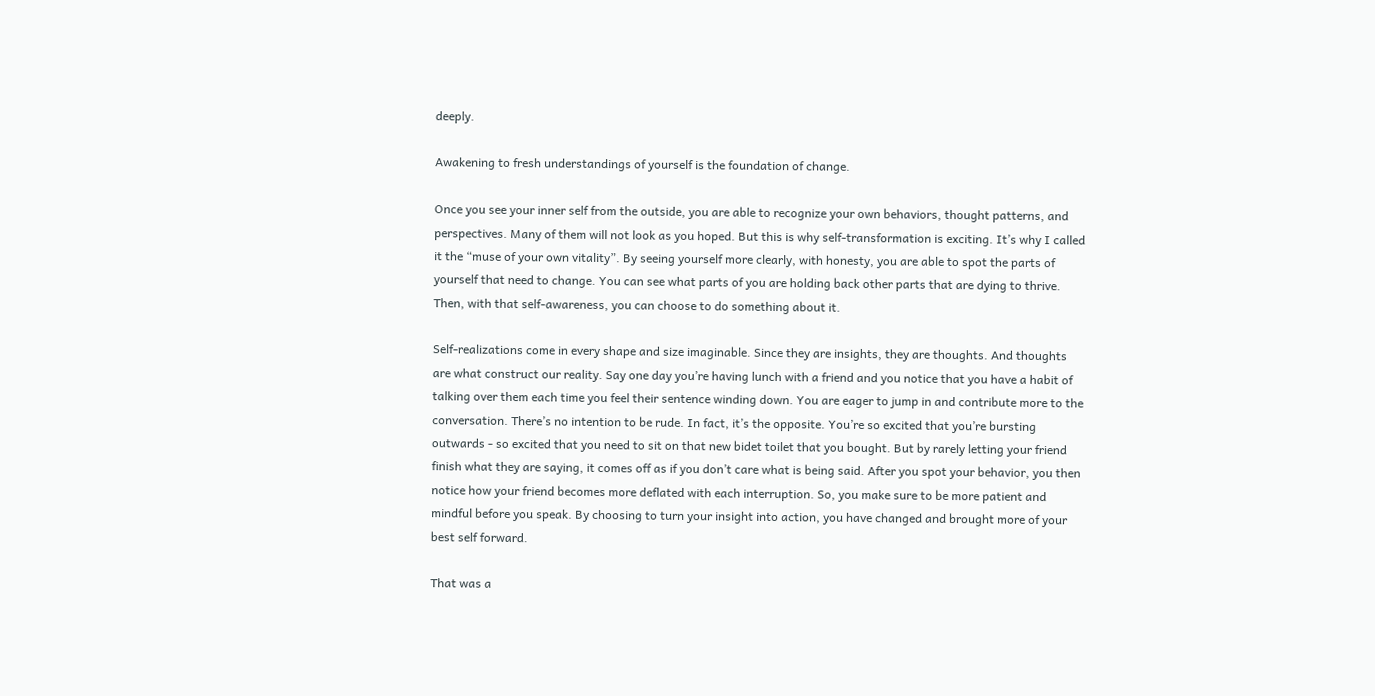deeply.

Awakening to fresh understandings of yourself is the foundation of change.

Once you see your inner self from the outside, you are able to recognize your own behaviors, thought patterns, and perspectives. Many of them will not look as you hoped. But this is why self-transformation is exciting. It’s why I called it the “muse of your own vitality”. By seeing yourself more clearly, with honesty, you are able to spot the parts of yourself that need to change. You can see what parts of you are holding back other parts that are dying to thrive. Then, with that self-awareness, you can choose to do something about it.

Self-realizations come in every shape and size imaginable. Since they are insights, they are thoughts. And thoughts are what construct our reality. Say one day you’re having lunch with a friend and you notice that you have a habit of talking over them each time you feel their sentence winding down. You are eager to jump in and contribute more to the conversation. There’s no intention to be rude. In fact, it’s the opposite. You’re so excited that you’re bursting outwards - so excited that you need to sit on that new bidet toilet that you bought. But by rarely letting your friend finish what they are saying, it comes off as if you don’t care what is being said. After you spot your behavior, you then notice how your friend becomes more deflated with each interruption. So, you make sure to be more patient and mindful before you speak. By choosing to turn your insight into action, you have changed and brought more of your best self forward.

That was a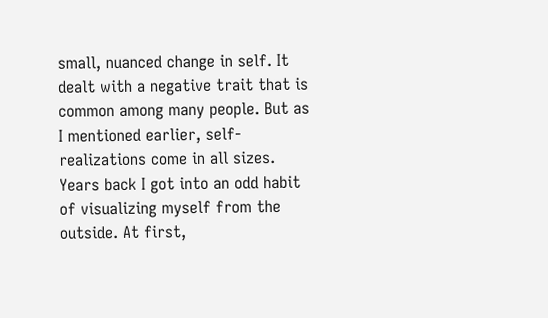small, nuanced change in self. It dealt with a negative trait that is common among many people. But as I mentioned earlier, self-realizations come in all sizes. Years back I got into an odd habit of visualizing myself from the outside. At first,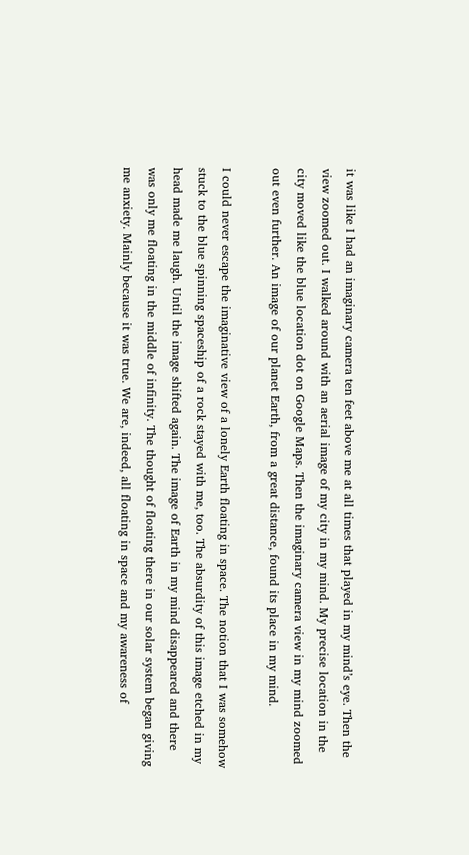it was like I had an imaginary camera ten feet above me at all times that played in my mind’s eye. Then the view zoomed out. I walked around with an aerial image of my city in my mind. My precise location in the city moved like the blue location dot on Google Maps. Then the imaginary camera view in my mind zoomed out even further. An image of our planet Earth, from a great distance, found its place in my mind.

I could never escape the imaginative view of a lonely Earth floating in space. The notion that I was somehow stuck to the blue spinning spaceship of a rock stayed with me, too. The absurdity of this image etched in my head made me laugh. Until the image shifted again. The image of Earth in my mind disappeared and there was only me floating in the middle of infinity. The thought of floating there in our solar system began giving me anxiety. Mainly because it was true. We are, indeed, all floating in space and my awareness of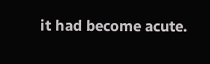it had become acute.